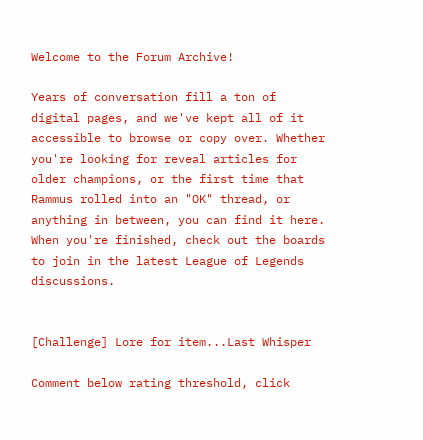Welcome to the Forum Archive!

Years of conversation fill a ton of digital pages, and we've kept all of it accessible to browse or copy over. Whether you're looking for reveal articles for older champions, or the first time that Rammus rolled into an "OK" thread, or anything in between, you can find it here. When you're finished, check out the boards to join in the latest League of Legends discussions.


[Challenge] Lore for item...Last Whisper

Comment below rating threshold, click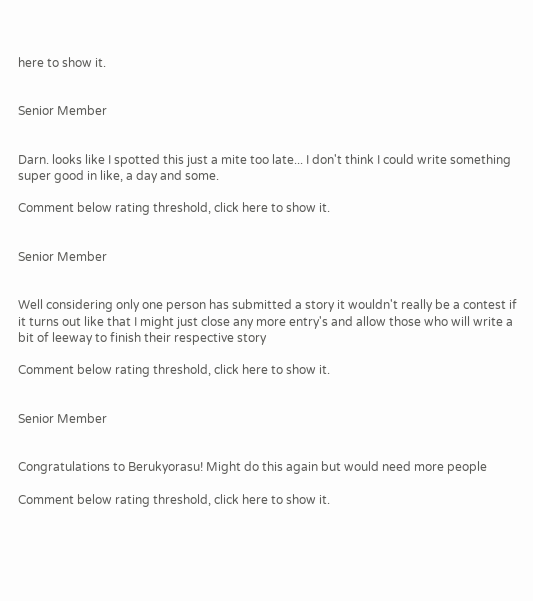here to show it.


Senior Member


Darn. looks like I spotted this just a mite too late... I don't think I could write something super good in like, a day and some.

Comment below rating threshold, click here to show it.


Senior Member


Well considering only one person has submitted a story it wouldn't really be a contest if it turns out like that I might just close any more entry's and allow those who will write a bit of leeway to finish their respective story

Comment below rating threshold, click here to show it.


Senior Member


Congratulations to Berukyorasu! Might do this again but would need more people

Comment below rating threshold, click here to show it.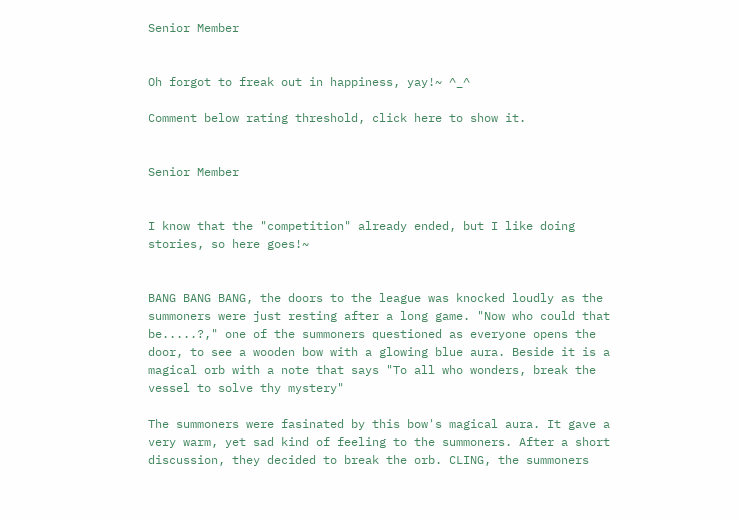Senior Member


Oh forgot to freak out in happiness, yay!~ ^_^

Comment below rating threshold, click here to show it.


Senior Member


I know that the "competition" already ended, but I like doing stories, so here goes!~


BANG BANG BANG, the doors to the league was knocked loudly as the summoners were just resting after a long game. "Now who could that be.....?," one of the summoners questioned as everyone opens the door, to see a wooden bow with a glowing blue aura. Beside it is a magical orb with a note that says "To all who wonders, break the vessel to solve thy mystery"

The summoners were fasinated by this bow's magical aura. It gave a very warm, yet sad kind of feeling to the summoners. After a short discussion, they decided to break the orb. CLING, the summoners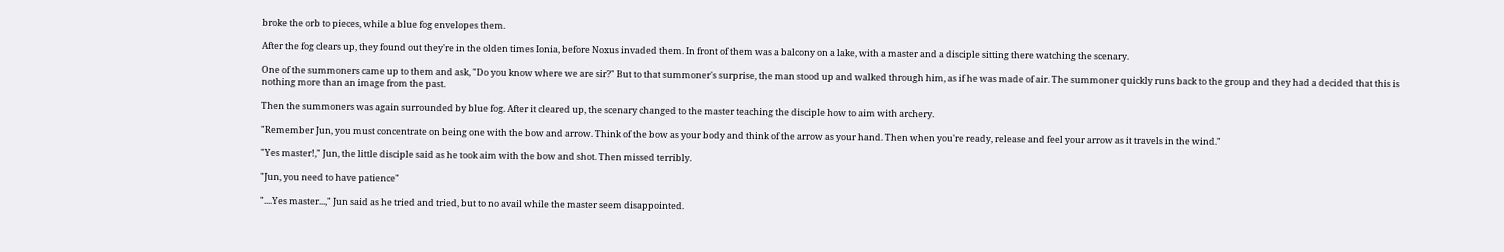broke the orb to pieces, while a blue fog envelopes them.

After the fog clears up, they found out they're in the olden times Ionia, before Noxus invaded them. In front of them was a balcony on a lake, with a master and a disciple sitting there watching the scenary.

One of the summoners came up to them and ask, "Do you know where we are sir?" But to that summoner's surprise, the man stood up and walked through him, as if he was made of air. The summoner quickly runs back to the group and they had a decided that this is nothing more than an image from the past.

Then the summoners was again surrounded by blue fog. After it cleared up, the scenary changed to the master teaching the disciple how to aim with archery.

"Remember Jun, you must concentrate on being one with the bow and arrow. Think of the bow as your body and think of the arrow as your hand. Then when you're ready, release and feel your arrow as it travels in the wind."

"Yes master!," Jun, the little disciple said as he took aim with the bow and shot. Then missed terribly.

"Jun, you need to have patience"

"....Yes master...," Jun said as he tried and tried, but to no avail while the master seem disappointed.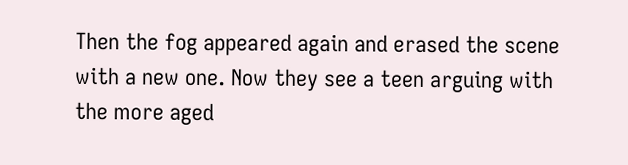Then the fog appeared again and erased the scene with a new one. Now they see a teen arguing with the more aged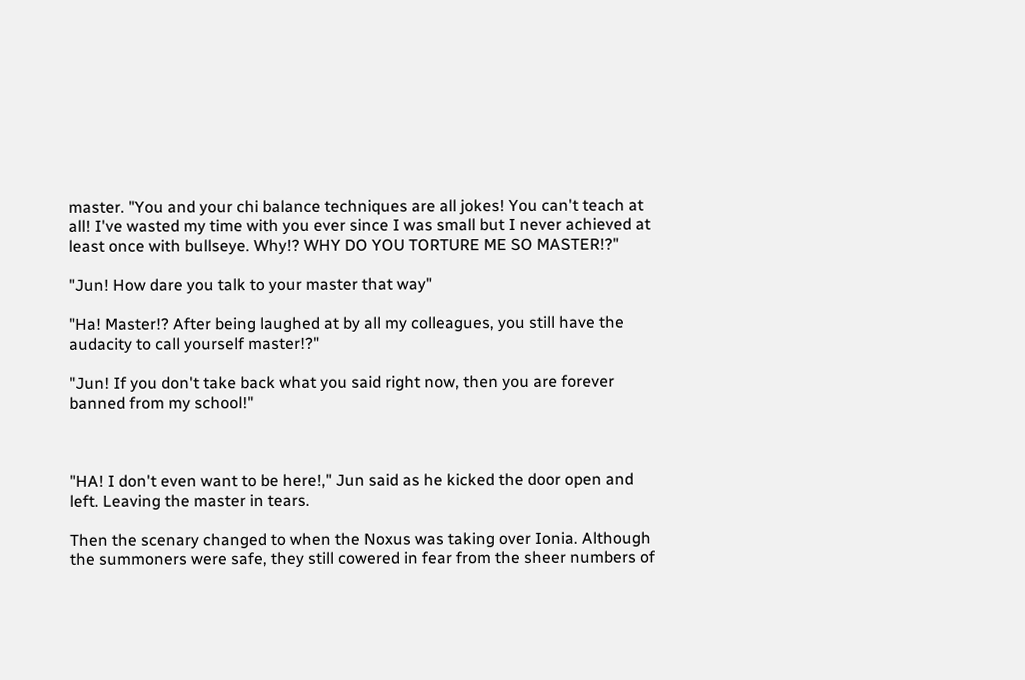master. "You and your chi balance techniques are all jokes! You can't teach at all! I've wasted my time with you ever since I was small but I never achieved at least once with bullseye. Why!? WHY DO YOU TORTURE ME SO MASTER!?"

"Jun! How dare you talk to your master that way"

"Ha! Master!? After being laughed at by all my colleagues, you still have the audacity to call yourself master!?"

"Jun! If you don't take back what you said right now, then you are forever banned from my school!"



"HA! I don't even want to be here!," Jun said as he kicked the door open and left. Leaving the master in tears.

Then the scenary changed to when the Noxus was taking over Ionia. Although the summoners were safe, they still cowered in fear from the sheer numbers of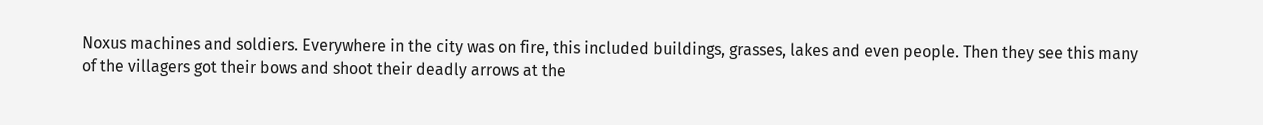Noxus machines and soldiers. Everywhere in the city was on fire, this included buildings, grasses, lakes and even people. Then they see this many of the villagers got their bows and shoot their deadly arrows at the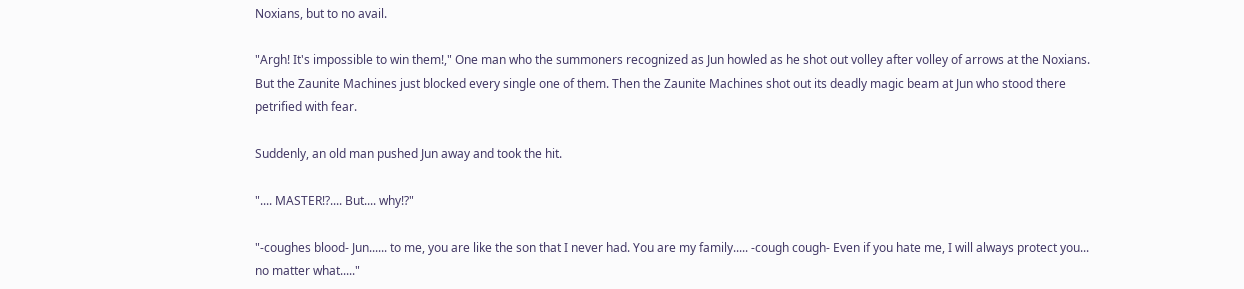Noxians, but to no avail.

"Argh! It's impossible to win them!," One man who the summoners recognized as Jun howled as he shot out volley after volley of arrows at the Noxians. But the Zaunite Machines just blocked every single one of them. Then the Zaunite Machines shot out its deadly magic beam at Jun who stood there petrified with fear.

Suddenly, an old man pushed Jun away and took the hit.

".... MASTER!?.... But.... why!?"

"-coughes blood- Jun...... to me, you are like the son that I never had. You are my family..... -cough cough- Even if you hate me, I will always protect you... no matter what....."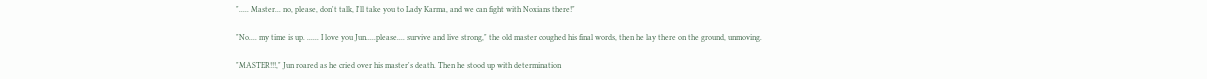"..... Master... no, please, don't talk, I'll take you to Lady Karma, and we can fight with Noxians there!"

"No.... my time is up. ...... I love you Jun.....please.... survive and live strong," the old master coughed his final words, then he lay there on the ground, unmoving.

"MASTER!!!," Jun roared as he cried over his master's death. Then he stood up with determination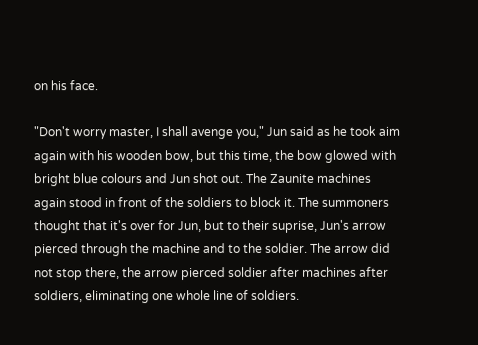on his face.

"Don't worry master, I shall avenge you," Jun said as he took aim again with his wooden bow, but this time, the bow glowed with bright blue colours and Jun shot out. The Zaunite machines again stood in front of the soldiers to block it. The summoners thought that it's over for Jun, but to their suprise, Jun's arrow pierced through the machine and to the soldier. The arrow did not stop there, the arrow pierced soldier after machines after soldiers, eliminating one whole line of soldiers.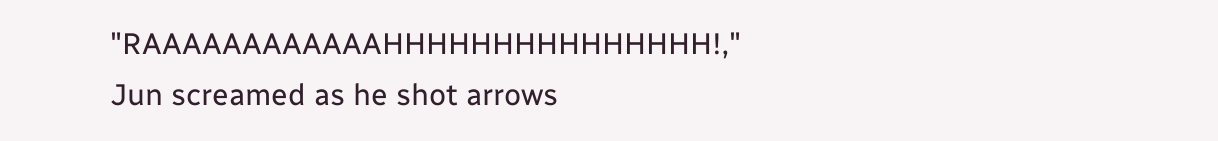"RAAAAAAAAAAAAHHHHHHHHHHHHHHH!," Jun screamed as he shot arrows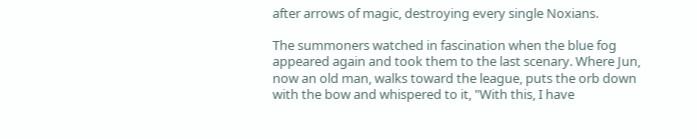after arrows of magic, destroying every single Noxians.

The summoners watched in fascination when the blue fog appeared again and took them to the last scenary. Where Jun, now an old man, walks toward the league, puts the orb down with the bow and whispered to it, "With this, I have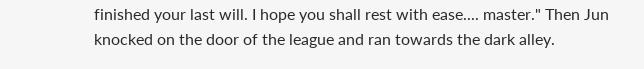finished your last will. I hope you shall rest with ease.... master." Then Jun knocked on the door of the league and ran towards the dark alley.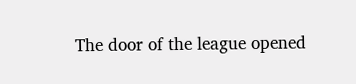The door of the league opened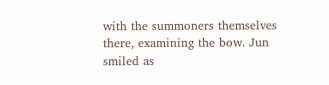with the summoners themselves there, examining the bow. Jun smiled as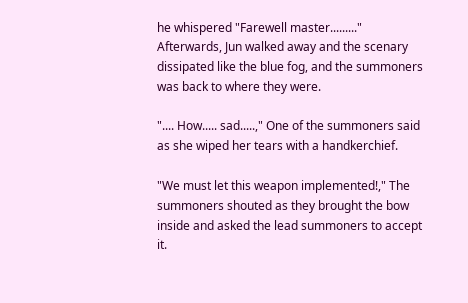he whispered "Farewell master........." Afterwards, Jun walked away and the scenary dissipated like the blue fog, and the summoners was back to where they were.

".... How..... sad.....," One of the summoners said as she wiped her tears with a handkerchief.

"We must let this weapon implemented!," The summoners shouted as they brought the bow inside and asked the lead summoners to accept it.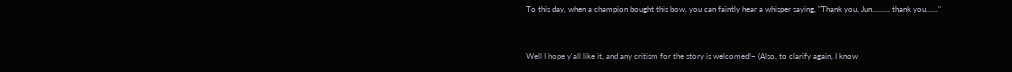To this day, when a champion bought this bow, you can faintly hear a whisper saying, "Thank you, Jun......... thank you......"


Well I hope y'all like it, and any critism for the story is welcomed!~ (Also, to clarify again, I know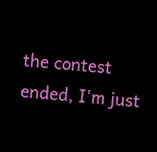the contest ended, I'm just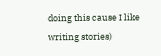doing this cause I like writing stories)